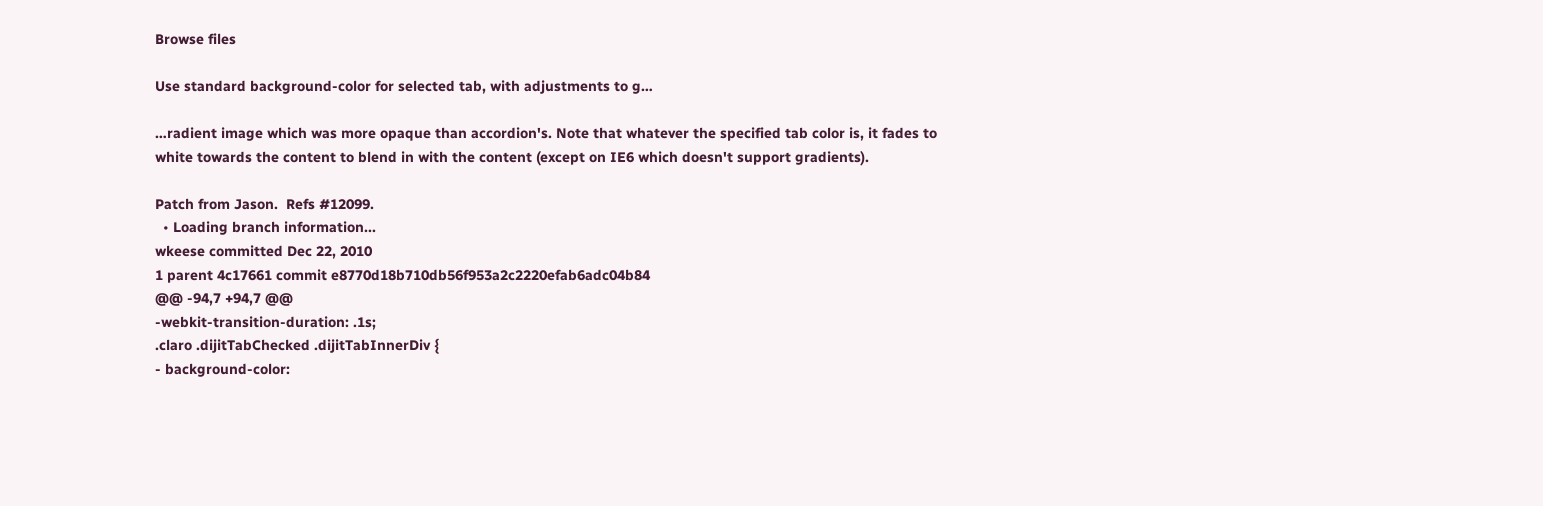Browse files

Use standard background-color for selected tab, with adjustments to g…

…radient image which was more opaque than accordion's. Note that whatever the specified tab color is, it fades to white towards the content to blend in with the content (except on IE6 which doesn't support gradients).

Patch from Jason.  Refs #12099.
  • Loading branch information...
wkeese committed Dec 22, 2010
1 parent 4c17661 commit e8770d18b710db56f953a2c2220efab6adc04b84
@@ -94,7 +94,7 @@
-webkit-transition-duration: .1s;
.claro .dijitTabChecked .dijitTabInnerDiv {
- background-color: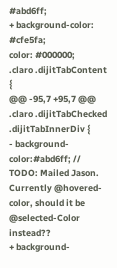#abd6ff;
+ background-color: #cfe5fa;
color: #000000;
.claro .dijitTabContent {
@@ -95,7 +95,7 @@
.claro .dijitTabChecked .dijitTabInnerDiv {
- background-color:#abd6ff; // TODO: Mailed Jason. Currently @hovered-color, should it be @selected-Color instead??
+ background-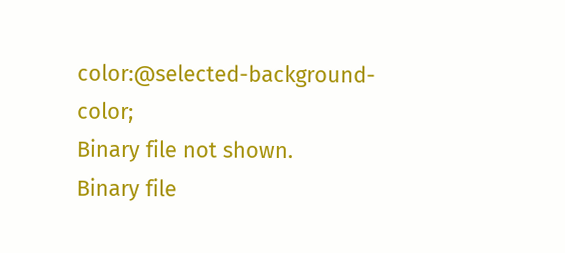color:@selected-background-color;
Binary file not shown.
Binary file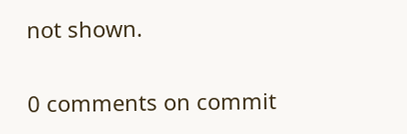not shown.

0 comments on commit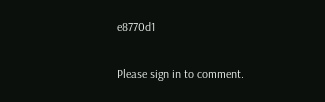e8770d1

Please sign in to comment.